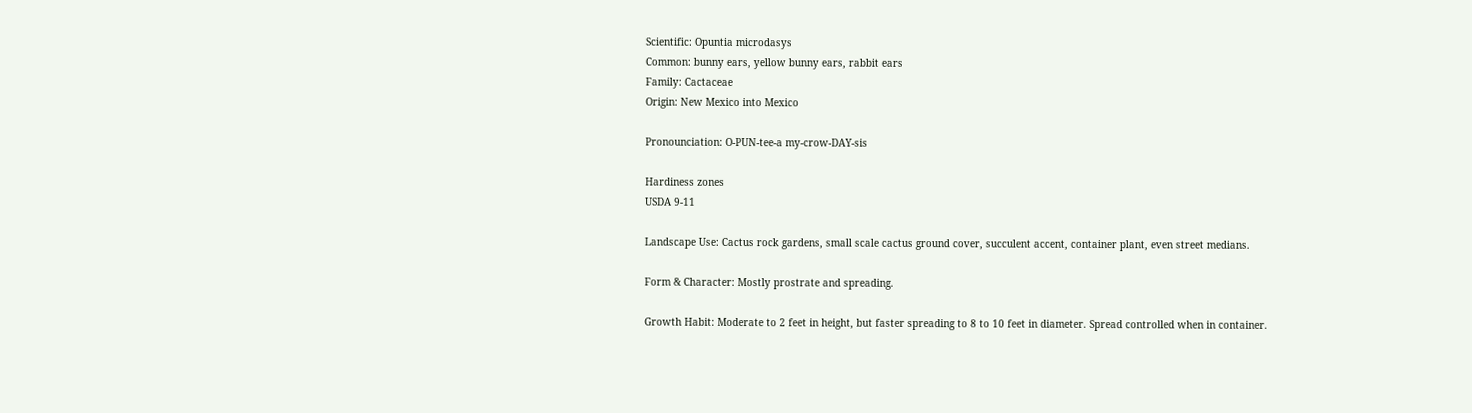Scientific: Opuntia microdasys
Common: bunny ears, yellow bunny ears, rabbit ears
Family: Cactaceae
Origin: New Mexico into Mexico

Pronounciation: O-PUN-tee-a my-crow-DAY-sis

Hardiness zones
USDA 9-11

Landscape Use: Cactus rock gardens, small scale cactus ground cover, succulent accent, container plant, even street medians.

Form & Character: Mostly prostrate and spreading.

Growth Habit: Moderate to 2 feet in height, but faster spreading to 8 to 10 feet in diameter. Spread controlled when in container.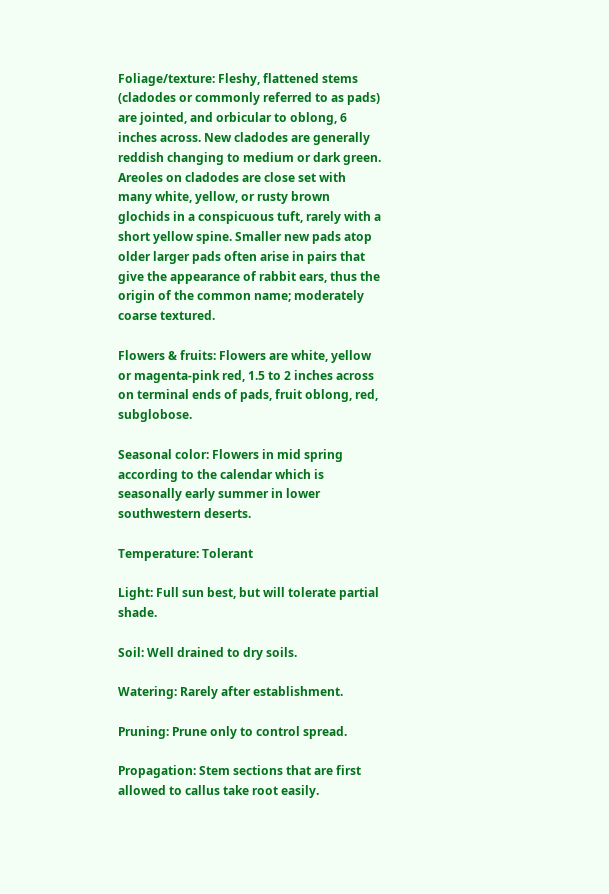Foliage/texture: Fleshy, flattened stems (cladodes or commonly referred to as pads) are jointed, and orbicular to oblong, 6 inches across. New cladodes are generally reddish changing to medium or dark green. Areoles on cladodes are close set with many white, yellow, or rusty brown glochids in a conspicuous tuft, rarely with a short yellow spine. Smaller new pads atop older larger pads often arise in pairs that give the appearance of rabbit ears, thus the origin of the common name; moderately coarse textured.

Flowers & fruits: Flowers are white, yellow or magenta-pink red, 1.5 to 2 inches across on terminal ends of pads, fruit oblong, red, subglobose.

Seasonal color: Flowers in mid spring according to the calendar which is seasonally early summer in lower southwestern deserts.

Temperature: Tolerant

Light: Full sun best, but will tolerate partial shade.

Soil: Well drained to dry soils.

Watering: Rarely after establishment.

Pruning: Prune only to control spread.

Propagation: Stem sections that are first allowed to callus take root easily.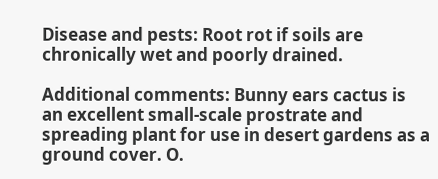Disease and pests: Root rot if soils are chronically wet and poorly drained.

Additional comments: Bunny ears cactus is an excellent small-scale prostrate and spreading plant for use in desert gardens as a ground cover. O.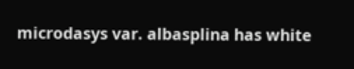microdasys var. albasplina has white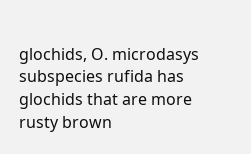glochids, O. microdasys subspecies rufida has glochids that are more rusty brown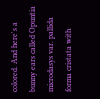colored. And here's a bunny ears called Opuntia microdasys var. pallida forma cristata with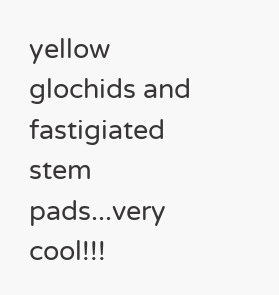yellow glochids and fastigiated stem pads...very cool!!!